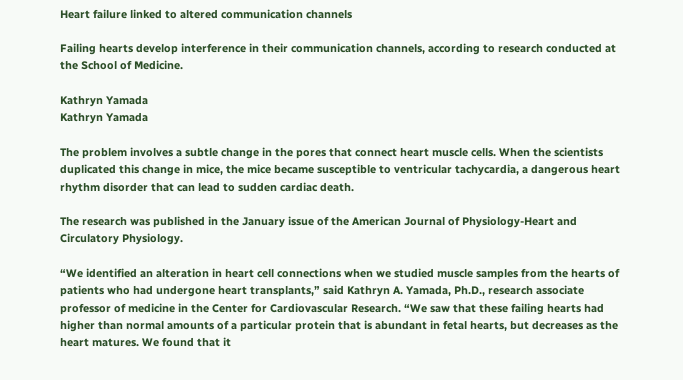Heart failure linked to altered communication channels

Failing hearts develop interference in their communication channels, according to research conducted at the School of Medicine.

Kathryn Yamada
Kathryn Yamada

The problem involves a subtle change in the pores that connect heart muscle cells. When the scientists duplicated this change in mice, the mice became susceptible to ventricular tachycardia, a dangerous heart rhythm disorder that can lead to sudden cardiac death.

The research was published in the January issue of the American Journal of Physiology-Heart and Circulatory Physiology.

“We identified an alteration in heart cell connections when we studied muscle samples from the hearts of patients who had undergone heart transplants,” said Kathryn A. Yamada, Ph.D., research associate professor of medicine in the Center for Cardiovascular Research. “We saw that these failing hearts had higher than normal amounts of a particular protein that is abundant in fetal hearts, but decreases as the heart matures. We found that it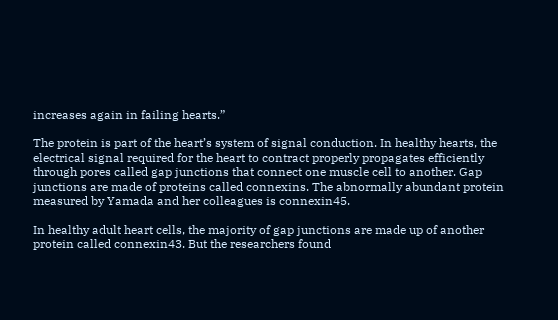increases again in failing hearts.”

The protein is part of the heart’s system of signal conduction. In healthy hearts, the electrical signal required for the heart to contract properly propagates efficiently through pores called gap junctions that connect one muscle cell to another. Gap junctions are made of proteins called connexins. The abnormally abundant protein measured by Yamada and her colleagues is connexin45.

In healthy adult heart cells, the majority of gap junctions are made up of another protein called connexin43. But the researchers found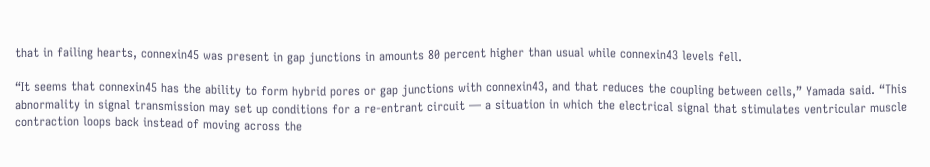that in failing hearts, connexin45 was present in gap junctions in amounts 80 percent higher than usual while connexin43 levels fell.

“It seems that connexin45 has the ability to form hybrid pores or gap junctions with connexin43, and that reduces the coupling between cells,” Yamada said. “This abnormality in signal transmission may set up conditions for a re-entrant circuit — a situation in which the electrical signal that stimulates ventricular muscle contraction loops back instead of moving across the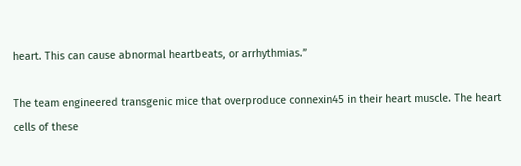heart. This can cause abnormal heartbeats, or arrhythmias.”

The team engineered transgenic mice that overproduce connexin45 in their heart muscle. The heart cells of these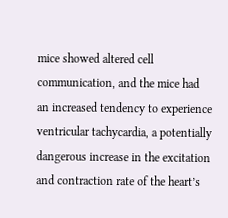mice showed altered cell communication, and the mice had an increased tendency to experience ventricular tachycardia, a potentially dangerous increase in the excitation and contraction rate of the heart’s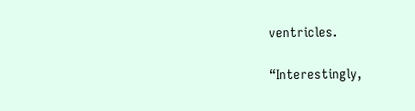ventricles.

“Interestingly,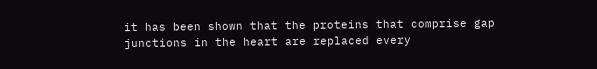it has been shown that the proteins that comprise gap junctions in the heart are replaced every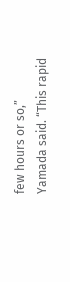few hours or so,” Yamada said. “This rapid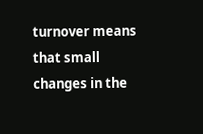turnover means that small changes in the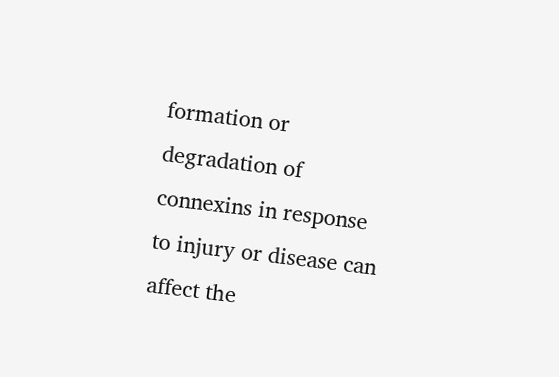formation or degradation of connexins in response to injury or disease can affect the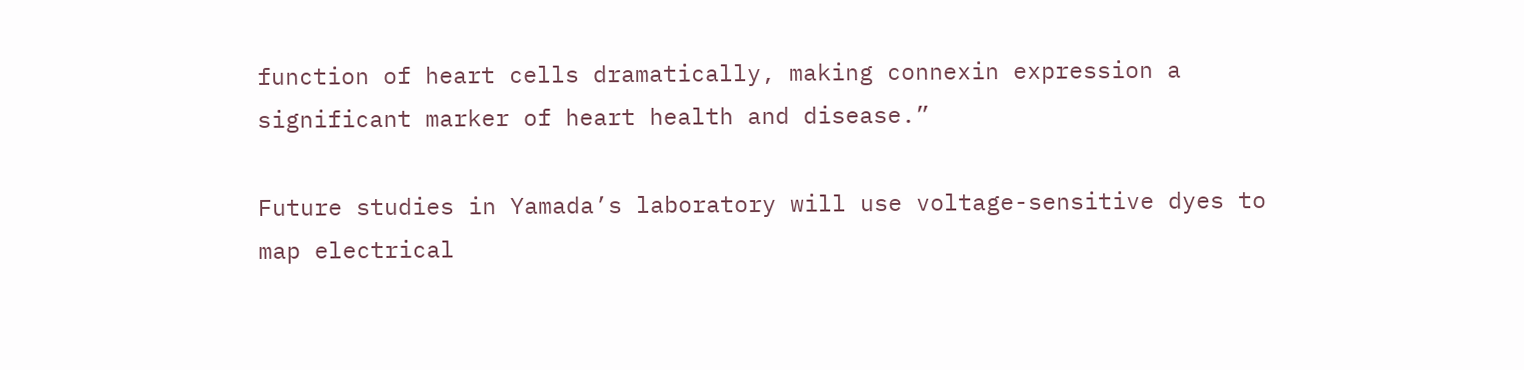function of heart cells dramatically, making connexin expression a significant marker of heart health and disease.”

Future studies in Yamada’s laboratory will use voltage-sensitive dyes to map electrical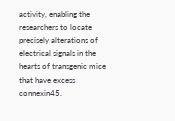activity, enabling the researchers to locate precisely alterations of electrical signals in the hearts of transgenic mice that have excess connexin45.